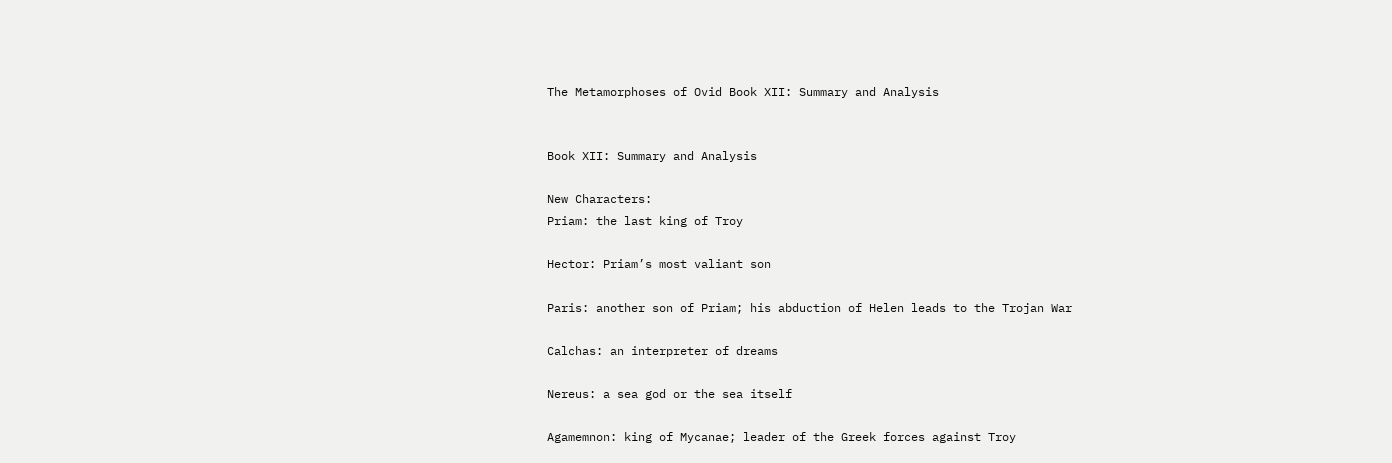The Metamorphoses of Ovid Book XII: Summary and Analysis


Book XII: Summary and Analysis

New Characters:
Priam: the last king of Troy

Hector: Priam’s most valiant son

Paris: another son of Priam; his abduction of Helen leads to the Trojan War

Calchas: an interpreter of dreams

Nereus: a sea god or the sea itself

Agamemnon: king of Mycanae; leader of the Greek forces against Troy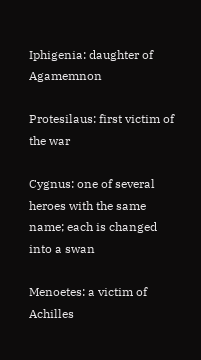Iphigenia: daughter of Agamemnon

Protesilaus: first victim of the war

Cygnus: one of several heroes with the same name; each is changed into a swan

Menoetes: a victim of Achilles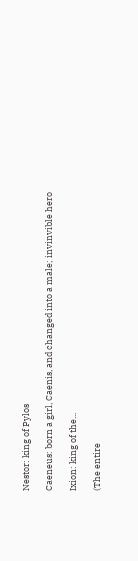Nestor: king of Pylos

Caeneus: born a girl, Caenis, and changed into a male; invinvible hero

Ixion: king of the...

(The entire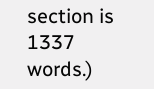section is 1337 words.)